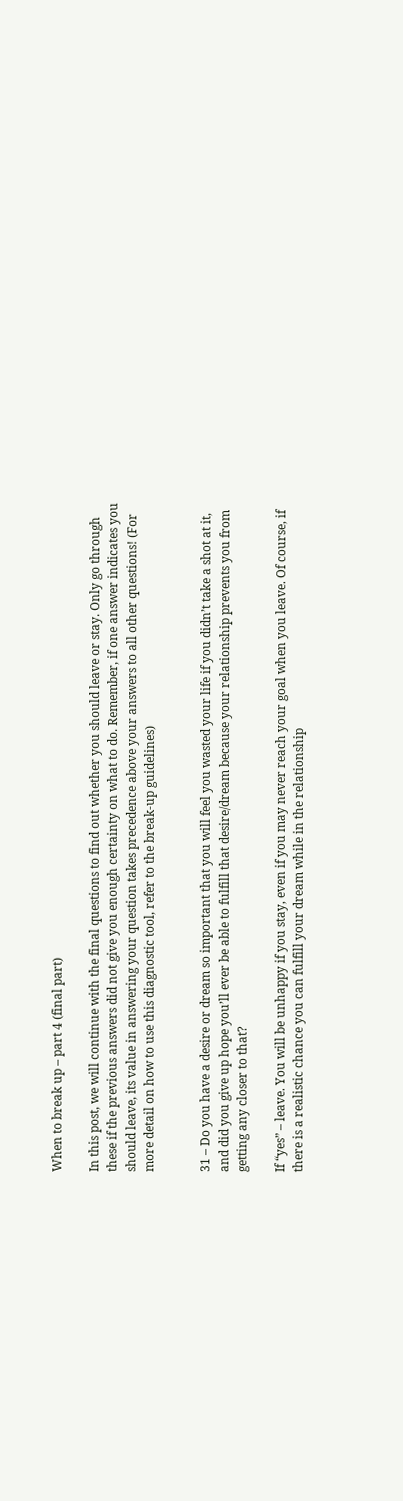When to break up – part 4 (final part)

In this post, we will continue with the final questions to find out whether you should leave or stay. Only go through these if the previous answers did not give you enough certainty on what to do. Remember, if one answer indicates you should leave, its value in answering your question takes precedence above your answers to all other questions! (For more detail on how to use this diagnostic tool, refer to the break-up guidelines)


31 – Do you have a desire or dream so important that you will feel you wasted your life if you didn’t take a shot at it, and did you give up hope you’ll ever be able to fulfill that desire/dream because your relationship prevents you from getting any closer to that?

If “yes” – leave. You will be unhappy if you stay, even if you may never reach your goal when you leave. Of course, if there is a realistic chance you can fulfill your dream while in the relationship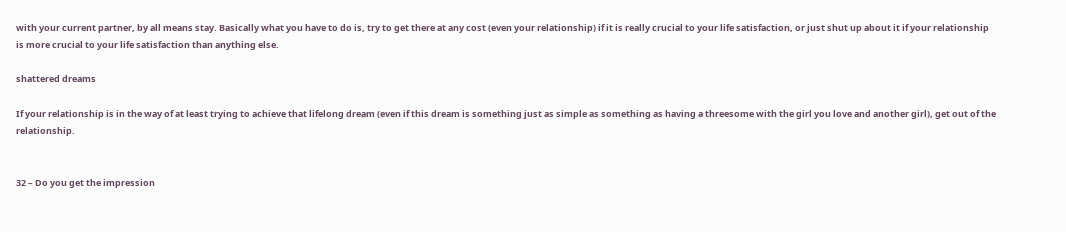with your current partner, by all means stay. Basically what you have to do is, try to get there at any cost (even your relationship) if it is really crucial to your life satisfaction, or just shut up about it if your relationship is more crucial to your life satisfaction than anything else.

shattered dreams

If your relationship is in the way of at least trying to achieve that lifelong dream (even if this dream is something just as simple as something as having a threesome with the girl you love and another girl), get out of the relationship.


32 – Do you get the impression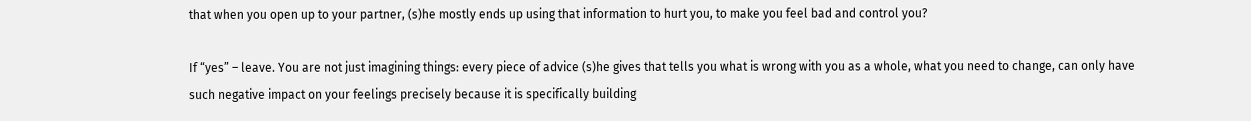that when you open up to your partner, (s)he mostly ends up using that information to hurt you, to make you feel bad and control you?

If “yes” – leave. You are not just imagining things: every piece of advice (s)he gives that tells you what is wrong with you as a whole, what you need to change, can only have such negative impact on your feelings precisely because it is specifically building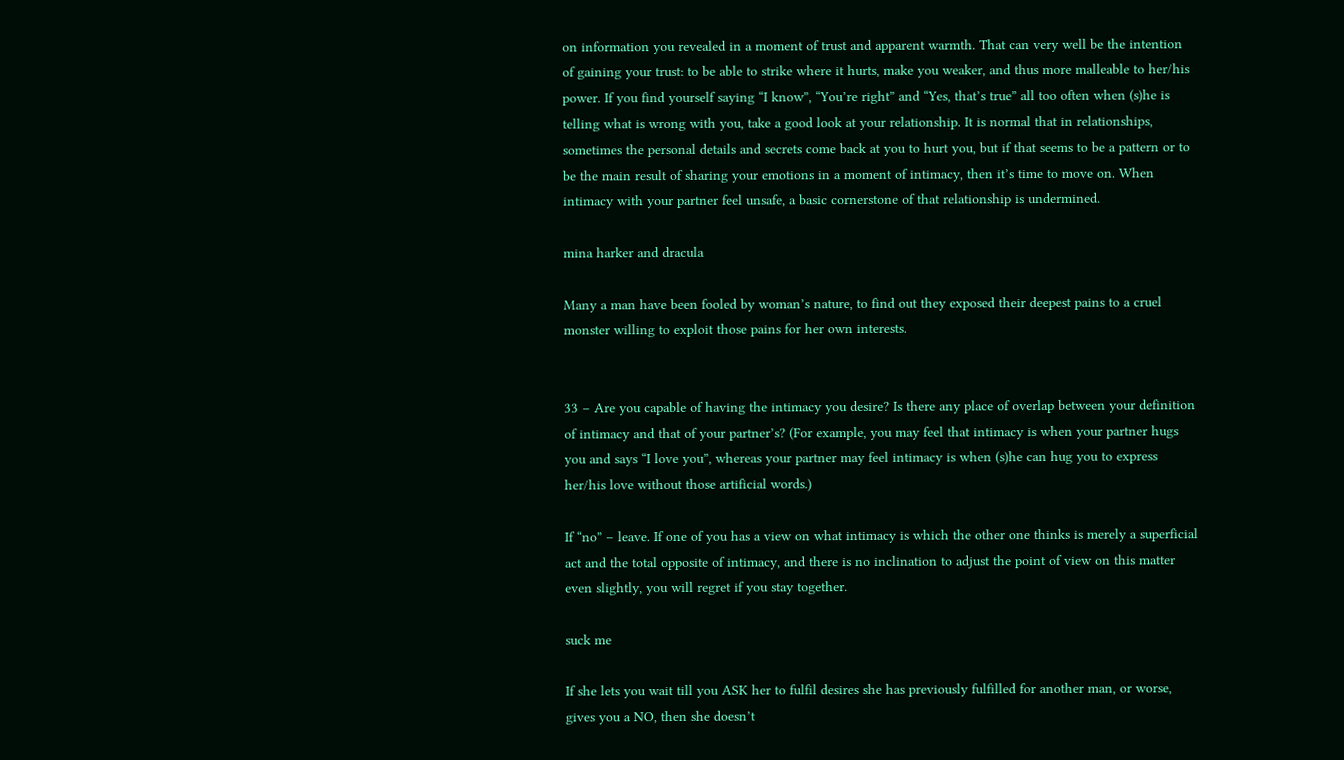on information you revealed in a moment of trust and apparent warmth. That can very well be the intention of gaining your trust: to be able to strike where it hurts, make you weaker, and thus more malleable to her/his power. If you find yourself saying “I know”, “You’re right” and “Yes, that’s true” all too often when (s)he is telling what is wrong with you, take a good look at your relationship. It is normal that in relationships, sometimes the personal details and secrets come back at you to hurt you, but if that seems to be a pattern or to be the main result of sharing your emotions in a moment of intimacy, then it’s time to move on. When intimacy with your partner feel unsafe, a basic cornerstone of that relationship is undermined.

mina harker and dracula

Many a man have been fooled by woman’s nature, to find out they exposed their deepest pains to a cruel monster willing to exploit those pains for her own interests.


33 – Are you capable of having the intimacy you desire? Is there any place of overlap between your definition of intimacy and that of your partner’s? (For example, you may feel that intimacy is when your partner hugs you and says “I love you”, whereas your partner may feel intimacy is when (s)he can hug you to express her/his love without those artificial words.)

If “no” – leave. If one of you has a view on what intimacy is which the other one thinks is merely a superficial act and the total opposite of intimacy, and there is no inclination to adjust the point of view on this matter even slightly, you will regret if you stay together.

suck me

If she lets you wait till you ASK her to fulfil desires she has previously fulfilled for another man, or worse, gives you a NO, then she doesn’t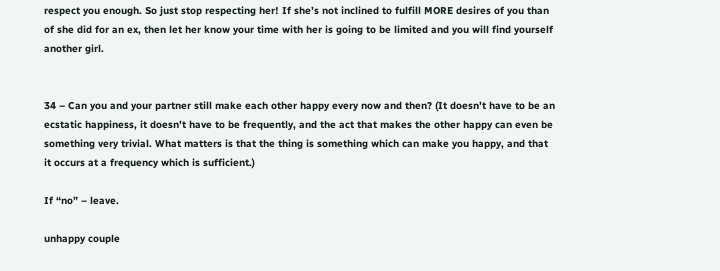respect you enough. So just stop respecting her! If she’s not inclined to fulfill MORE desires of you than of she did for an ex, then let her know your time with her is going to be limited and you will find yourself another girl.


34 – Can you and your partner still make each other happy every now and then? (It doesn’t have to be an ecstatic happiness, it doesn’t have to be frequently, and the act that makes the other happy can even be something very trivial. What matters is that the thing is something which can make you happy, and that it occurs at a frequency which is sufficient.)

If “no” – leave.

unhappy couple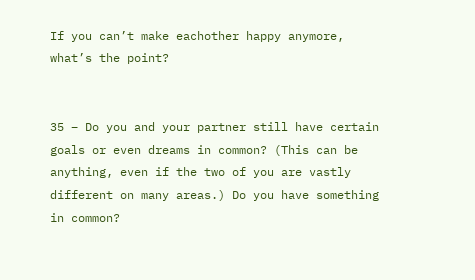If you can’t make eachother happy anymore, what’s the point?


35 – Do you and your partner still have certain goals or even dreams in common? (This can be anything, even if the two of you are vastly different on many areas.) Do you have something in common?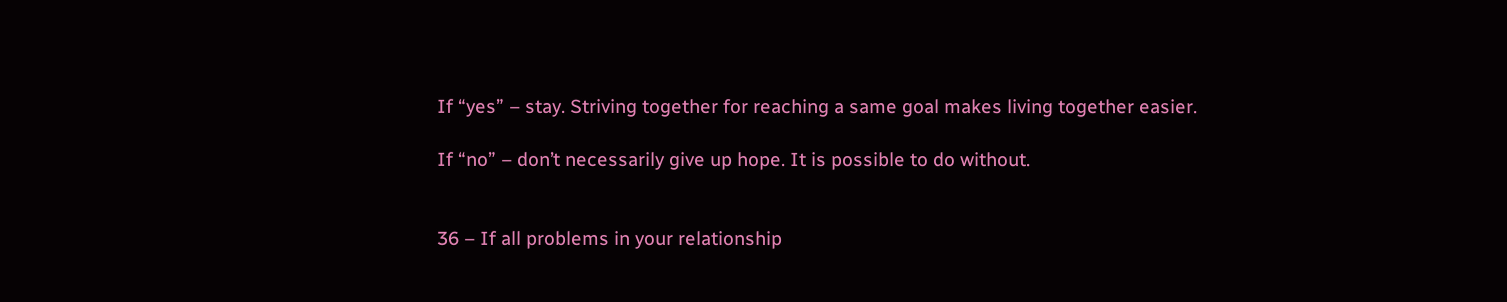If “yes” – stay. Striving together for reaching a same goal makes living together easier.

If “no” – don’t necessarily give up hope. It is possible to do without.


36 – If all problems in your relationship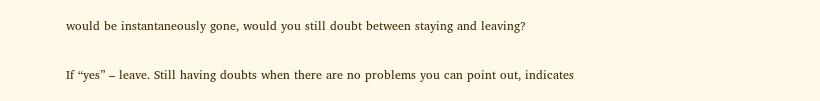would be instantaneously gone, would you still doubt between staying and leaving?

If “yes” – leave. Still having doubts when there are no problems you can point out, indicates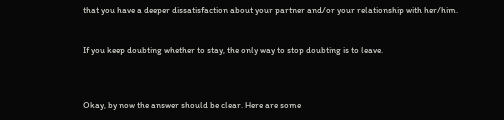that you have a deeper dissatisfaction about your partner and/or your relationship with her/him.


If you keep doubting whether to stay, the only way to stop doubting is to leave.



Okay, by now the answer should be clear. Here are some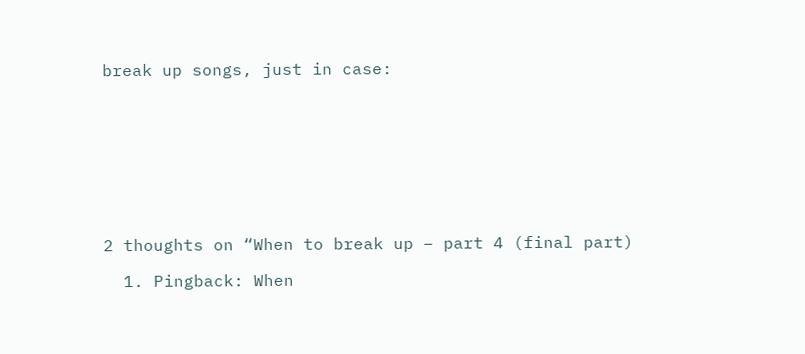break up songs, just in case:









2 thoughts on “When to break up – part 4 (final part)

  1. Pingback: When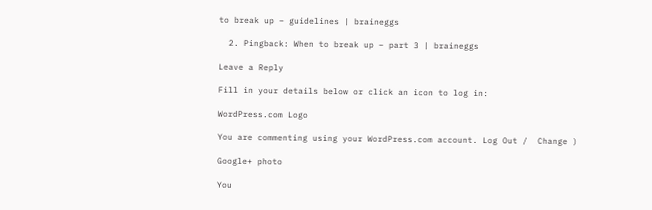to break up – guidelines | braineggs

  2. Pingback: When to break up – part 3 | braineggs

Leave a Reply

Fill in your details below or click an icon to log in:

WordPress.com Logo

You are commenting using your WordPress.com account. Log Out /  Change )

Google+ photo

You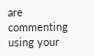are commenting using your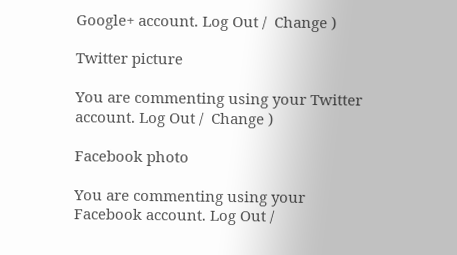Google+ account. Log Out /  Change )

Twitter picture

You are commenting using your Twitter account. Log Out /  Change )

Facebook photo

You are commenting using your Facebook account. Log Out /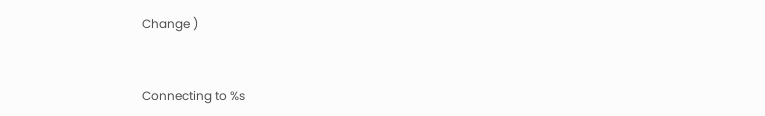Change )


Connecting to %s